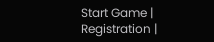Start Game | Registration |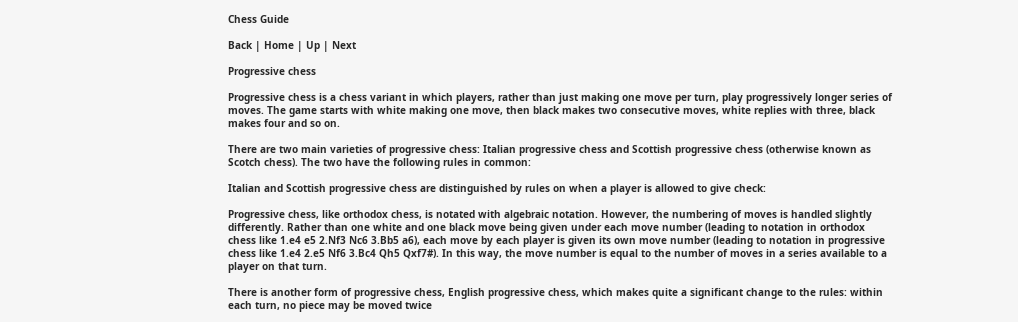Chess Guide

Back | Home | Up | Next

Progressive chess

Progressive chess is a chess variant in which players, rather than just making one move per turn, play progressively longer series of moves. The game starts with white making one move, then black makes two consecutive moves, white replies with three, black makes four and so on.

There are two main varieties of progressive chess: Italian progressive chess and Scottish progressive chess (otherwise known as Scotch chess). The two have the following rules in common:

Italian and Scottish progressive chess are distinguished by rules on when a player is allowed to give check:

Progressive chess, like orthodox chess, is notated with algebraic notation. However, the numbering of moves is handled slightly differently. Rather than one white and one black move being given under each move number (leading to notation in orthodox chess like 1.e4 e5 2.Nf3 Nc6 3.Bb5 a6), each move by each player is given its own move number (leading to notation in progressive chess like 1.e4 2.e5 Nf6 3.Bc4 Qh5 Qxf7#). In this way, the move number is equal to the number of moves in a series available to a player on that turn.

There is another form of progressive chess, English progressive chess, which makes quite a significant change to the rules: within each turn, no piece may be moved twice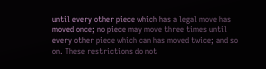until every other piece which has a legal move has moved once; no piece may move three times until every other piece which can has moved twice; and so on. These restrictions do not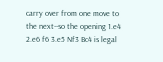carry over from one move to the next--so the opening 1.e4 2.e6 f6 3.e5 Nf3 Bc4 is legal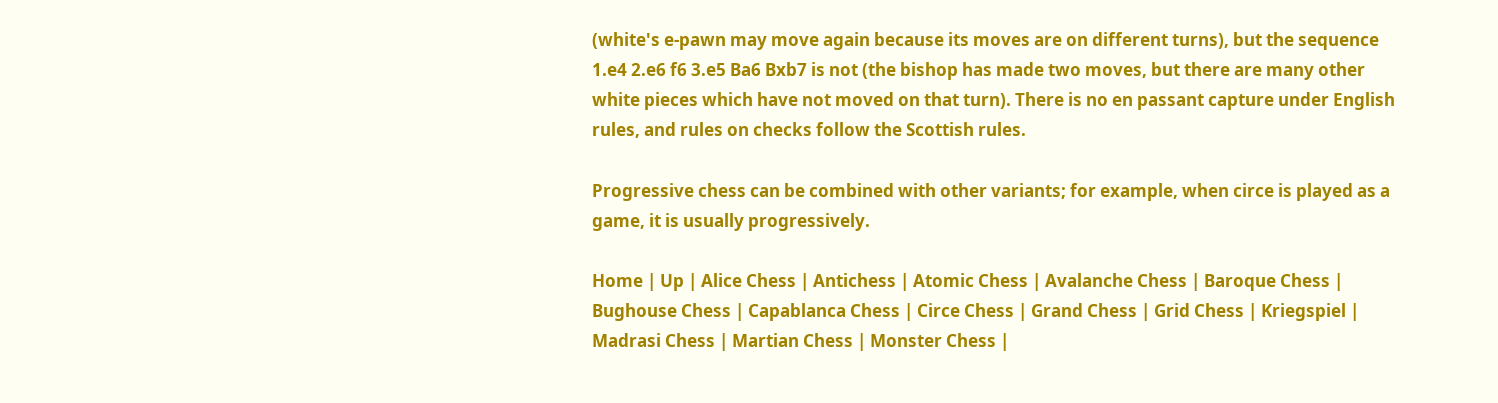(white's e-pawn may move again because its moves are on different turns), but the sequence 1.e4 2.e6 f6 3.e5 Ba6 Bxb7 is not (the bishop has made two moves, but there are many other white pieces which have not moved on that turn). There is no en passant capture under English rules, and rules on checks follow the Scottish rules.

Progressive chess can be combined with other variants; for example, when circe is played as a game, it is usually progressively.

Home | Up | Alice Chess | Antichess | Atomic Chess | Avalanche Chess | Baroque Chess | Bughouse Chess | Capablanca Chess | Circe Chess | Grand Chess | Grid Chess | Kriegspiel | Madrasi Chess | Martian Chess | Monster Chess |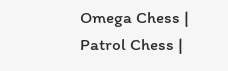Omega Chess | Patrol Chess |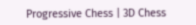Progressive Chess | 3D Chess